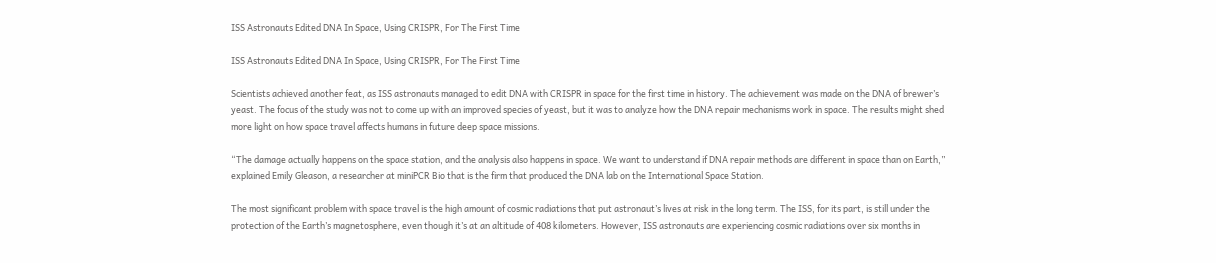ISS Astronauts Edited DNA In Space, Using CRISPR, For The First Time

ISS Astronauts Edited DNA In Space, Using CRISPR, For The First Time

Scientists achieved another feat, as ISS astronauts managed to edit DNA with CRISPR in space for the first time in history. The achievement was made on the DNA of brewer’s yeast. The focus of the study was not to come up with an improved species of yeast, but it was to analyze how the DNA repair mechanisms work in space. The results might shed more light on how space travel affects humans in future deep space missions.

“The damage actually happens on the space station, and the analysis also happens in space. We want to understand if DNA repair methods are different in space than on Earth,” explained Emily Gleason, a researcher at miniPCR Bio that is the firm that produced the DNA lab on the International Space Station.

The most significant problem with space travel is the high amount of cosmic radiations that put astronaut’s lives at risk in the long term. The ISS, for its part, is still under the protection of the Earth’s magnetosphere, even though it’s at an altitude of 408 kilometers. However, ISS astronauts are experiencing cosmic radiations over six months in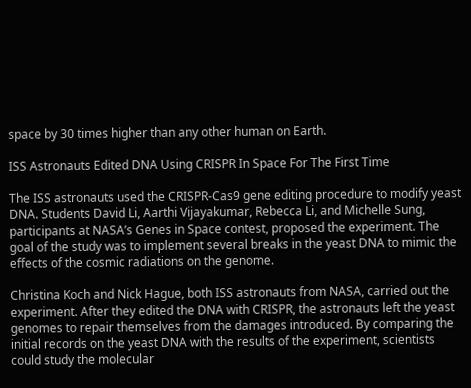space by 30 times higher than any other human on Earth.

ISS Astronauts Edited DNA Using CRISPR In Space For The First Time

The ISS astronauts used the CRISPR-Cas9 gene editing procedure to modify yeast DNA. Students David Li, Aarthi Vijayakumar, Rebecca Li, and Michelle Sung, participants at NASA’s Genes in Space contest, proposed the experiment. The goal of the study was to implement several breaks in the yeast DNA to mimic the effects of the cosmic radiations on the genome.

Christina Koch and Nick Hague, both ISS astronauts from NASA, carried out the experiment. After they edited the DNA with CRISPR, the astronauts left the yeast genomes to repair themselves from the damages introduced. By comparing the initial records on the yeast DNA with the results of the experiment, scientists could study the molecular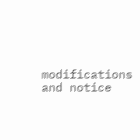modifications and notice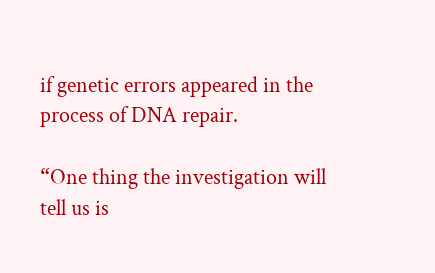if genetic errors appeared in the process of DNA repair.

“One thing the investigation will tell us is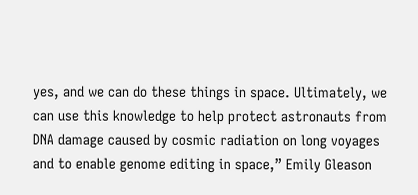yes, and we can do these things in space. Ultimately, we can use this knowledge to help protect astronauts from DNA damage caused by cosmic radiation on long voyages and to enable genome editing in space,” Emily Gleason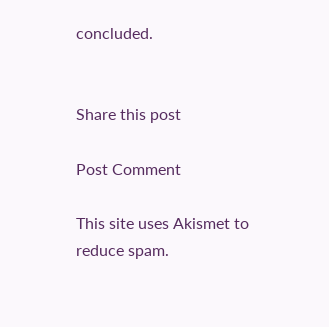concluded.


Share this post

Post Comment

This site uses Akismet to reduce spam.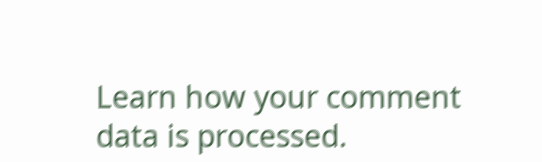Learn how your comment data is processed.